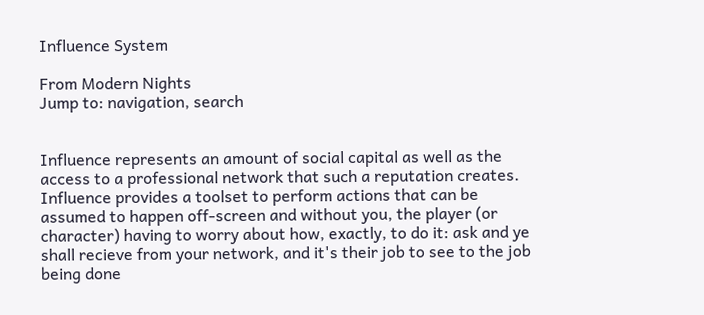Influence System

From Modern Nights
Jump to: navigation, search


Influence represents an amount of social capital as well as the access to a professional network that such a reputation creates. Influence provides a toolset to perform actions that can be assumed to happen off-screen and without you, the player (or character) having to worry about how, exactly, to do it: ask and ye shall recieve from your network, and it's their job to see to the job being done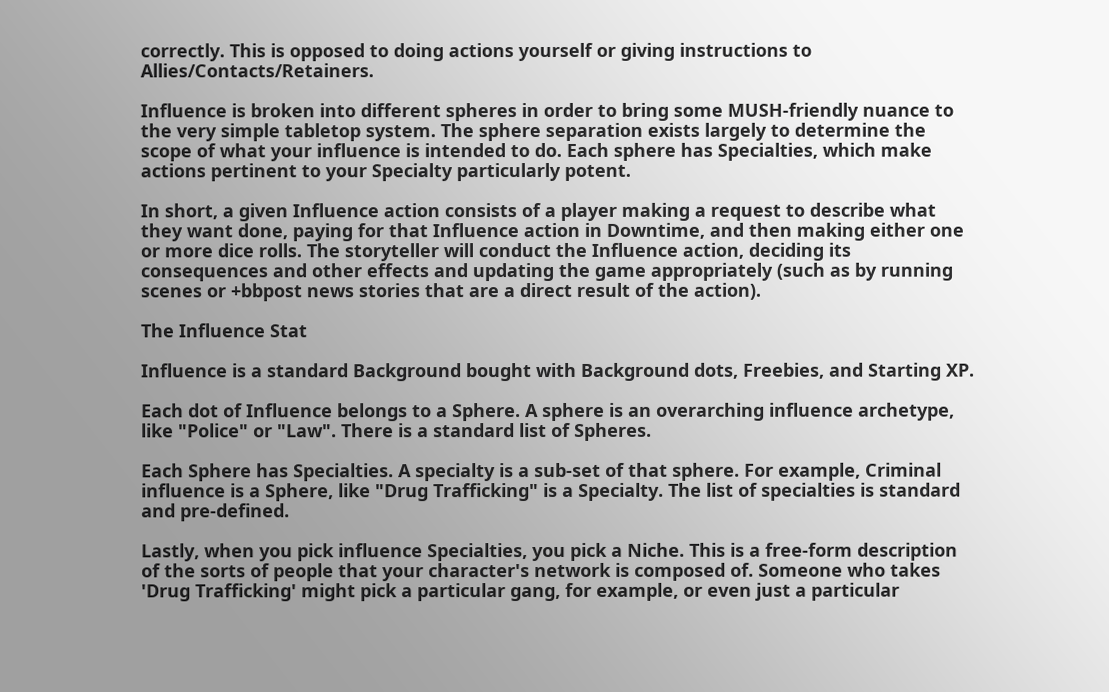correctly. This is opposed to doing actions yourself or giving instructions to Allies/Contacts/Retainers.

Influence is broken into different spheres in order to bring some MUSH-friendly nuance to the very simple tabletop system. The sphere separation exists largely to determine the scope of what your influence is intended to do. Each sphere has Specialties, which make actions pertinent to your Specialty particularly potent.

In short, a given Influence action consists of a player making a request to describe what they want done, paying for that Influence action in Downtime, and then making either one or more dice rolls. The storyteller will conduct the Influence action, deciding its consequences and other effects and updating the game appropriately (such as by running scenes or +bbpost news stories that are a direct result of the action).

The Influence Stat

Influence is a standard Background bought with Background dots, Freebies, and Starting XP.

Each dot of Influence belongs to a Sphere. A sphere is an overarching influence archetype, like "Police" or "Law". There is a standard list of Spheres.

Each Sphere has Specialties. A specialty is a sub-set of that sphere. For example, Criminal influence is a Sphere, like "Drug Trafficking" is a Specialty. The list of specialties is standard and pre-defined.

Lastly, when you pick influence Specialties, you pick a Niche. This is a free-form description of the sorts of people that your character's network is composed of. Someone who takes 'Drug Trafficking' might pick a particular gang, for example, or even just a particular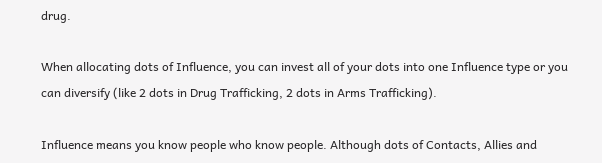drug.

When allocating dots of Influence, you can invest all of your dots into one Influence type or you can diversify (like 2 dots in Drug Trafficking, 2 dots in Arms Trafficking).

Influence means you know people who know people. Although dots of Contacts, Allies and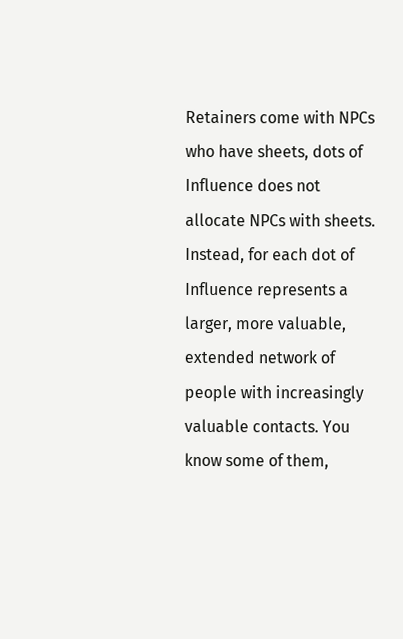Retainers come with NPCs who have sheets, dots of Influence does not allocate NPCs with sheets. Instead, for each dot of Influence represents a larger, more valuable, extended network of people with increasingly valuable contacts. You know some of them,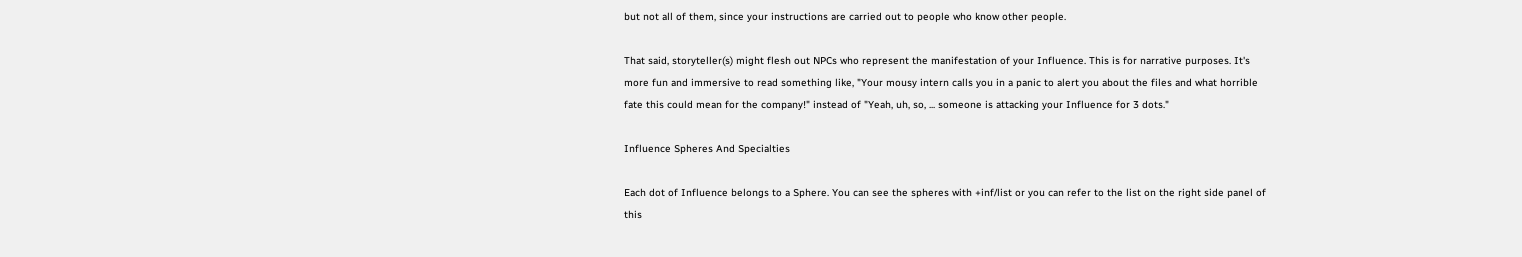but not all of them, since your instructions are carried out to people who know other people.

That said, storyteller(s) might flesh out NPCs who represent the manifestation of your Influence. This is for narrative purposes. It's more fun and immersive to read something like, "Your mousy intern calls you in a panic to alert you about the files and what horrible fate this could mean for the company!" instead of "Yeah, uh, so, ... someone is attacking your Influence for 3 dots."

Influence Spheres And Specialties

Each dot of Influence belongs to a Sphere. You can see the spheres with +inf/list or you can refer to the list on the right side panel of this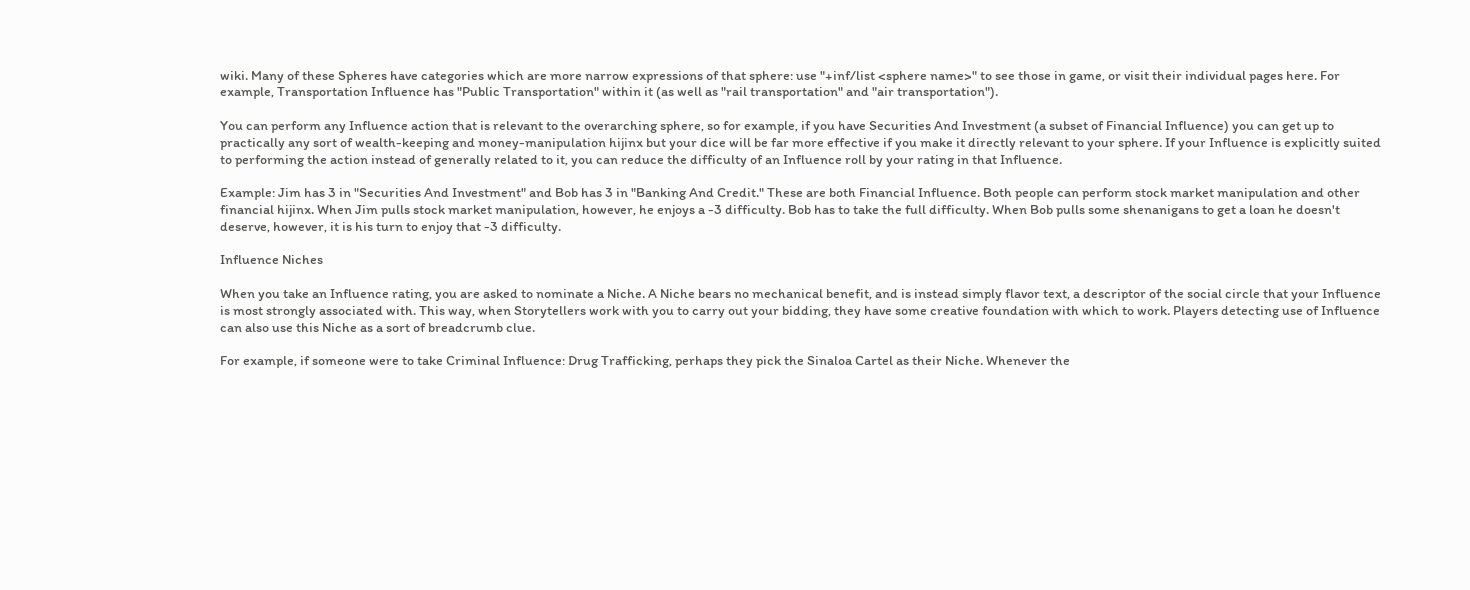wiki. Many of these Spheres have categories which are more narrow expressions of that sphere: use "+inf/list <sphere name>" to see those in game, or visit their individual pages here. For example, Transportation Influence has "Public Transportation" within it (as well as "rail transportation" and "air transportation").

You can perform any Influence action that is relevant to the overarching sphere, so for example, if you have Securities And Investment (a subset of Financial Influence) you can get up to practically any sort of wealth-keeping and money-manipulation hijinx but your dice will be far more effective if you make it directly relevant to your sphere. If your Influence is explicitly suited to performing the action instead of generally related to it, you can reduce the difficulty of an Influence roll by your rating in that Influence.

Example: Jim has 3 in "Securities And Investment" and Bob has 3 in "Banking And Credit." These are both Financial Influence. Both people can perform stock market manipulation and other financial hijinx. When Jim pulls stock market manipulation, however, he enjoys a -3 difficulty. Bob has to take the full difficulty. When Bob pulls some shenanigans to get a loan he doesn't deserve, however, it is his turn to enjoy that -3 difficulty.

Influence Niches

When you take an Influence rating, you are asked to nominate a Niche. A Niche bears no mechanical benefit, and is instead simply flavor text, a descriptor of the social circle that your Influence is most strongly associated with. This way, when Storytellers work with you to carry out your bidding, they have some creative foundation with which to work. Players detecting use of Influence can also use this Niche as a sort of breadcrumb clue.

For example, if someone were to take Criminal Influence: Drug Trafficking, perhaps they pick the Sinaloa Cartel as their Niche. Whenever the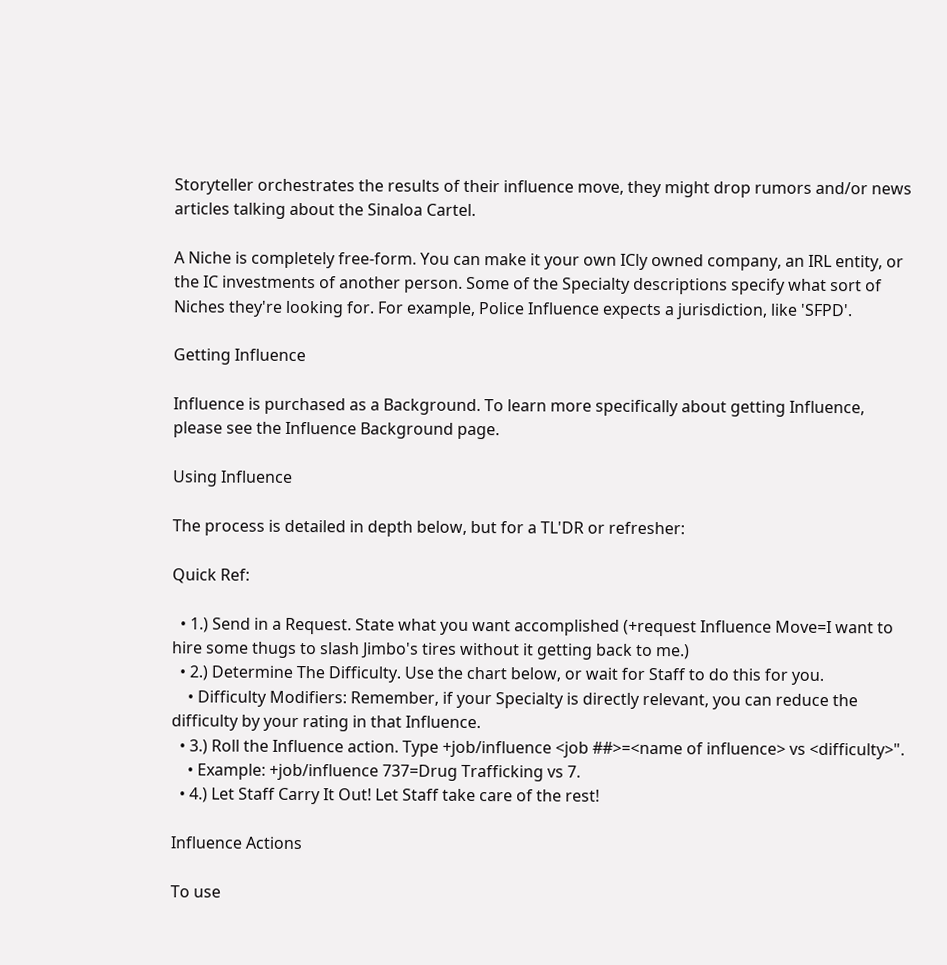Storyteller orchestrates the results of their influence move, they might drop rumors and/or news articles talking about the Sinaloa Cartel.

A Niche is completely free-form. You can make it your own ICly owned company, an IRL entity, or the IC investments of another person. Some of the Specialty descriptions specify what sort of Niches they're looking for. For example, Police Influence expects a jurisdiction, like 'SFPD'.

Getting Influence

Influence is purchased as a Background. To learn more specifically about getting Influence, please see the Influence Background page.

Using Influence

The process is detailed in depth below, but for a TL'DR or refresher:

Quick Ref:

  • 1.) Send in a Request. State what you want accomplished (+request Influence Move=I want to hire some thugs to slash Jimbo's tires without it getting back to me.)
  • 2.) Determine The Difficulty. Use the chart below, or wait for Staff to do this for you.
    • Difficulty Modifiers: Remember, if your Specialty is directly relevant, you can reduce the difficulty by your rating in that Influence.
  • 3.) Roll the Influence action. Type +job/influence <job ##>=<name of influence> vs <difficulty>".
    • Example: +job/influence 737=Drug Trafficking vs 7.
  • 4.) Let Staff Carry It Out! Let Staff take care of the rest!

Influence Actions

To use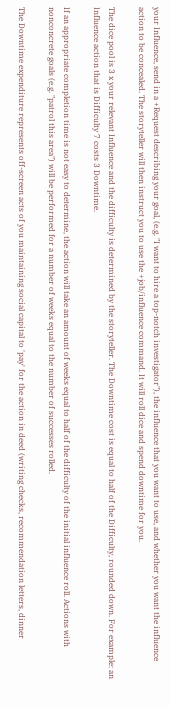your Influence, send in a +Request describing your goal, (e.g. "I want to hire a top-notch investigator"), the influence that you want to use, and whether you want the influence action to be concealed. The storyteller will then instruct you to use the +job/influence command. It will roll dice and spend downtime for you.

The dice pool is 3 x your relevant Influence and the difficulty is determined by the storyteller. The Downtime cost is equal to half of the Difficulty, rounded down. For example: an Influence action that is Difficulty 7 costs 3 Downtime.

If an appropriate completion time is not easy to determine, the action will take an amount of weeks equal to half of the difficulty of the initial influence roll. Actions with nonconcrete goals (e.g. "patrol this area") will be performed for a number of weeks equal to the number of successes rolled.

The Downtime expenditure represents off-screen acts of you maintaining social capital to 'pay' for the action in deed (writing checks, recommendation letters, dinner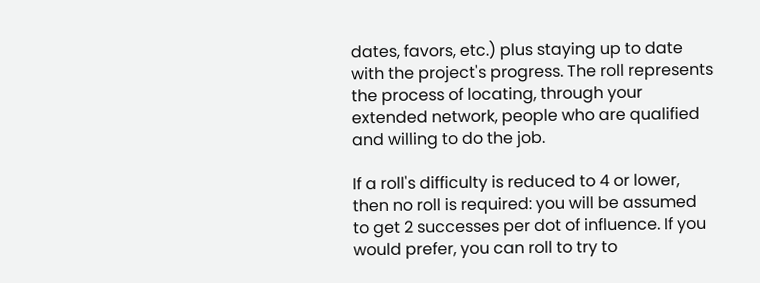dates, favors, etc.) plus staying up to date with the project's progress. The roll represents the process of locating, through your extended network, people who are qualified and willing to do the job.

If a roll's difficulty is reduced to 4 or lower, then no roll is required: you will be assumed to get 2 successes per dot of influence. If you would prefer, you can roll to try to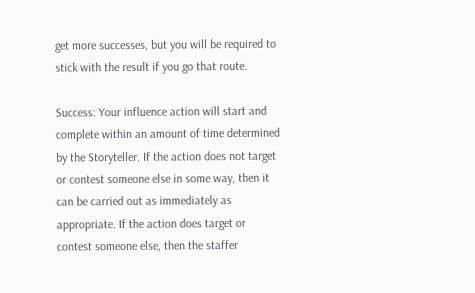get more successes, but you will be required to stick with the result if you go that route.

Success: Your influence action will start and complete within an amount of time determined by the Storyteller. If the action does not target or contest someone else in some way, then it can be carried out as immediately as appropriate. If the action does target or contest someone else, then the staffer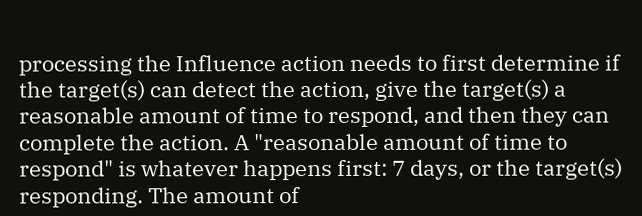processing the Influence action needs to first determine if the target(s) can detect the action, give the target(s) a reasonable amount of time to respond, and then they can complete the action. A "reasonable amount of time to respond" is whatever happens first: 7 days, or the target(s) responding. The amount of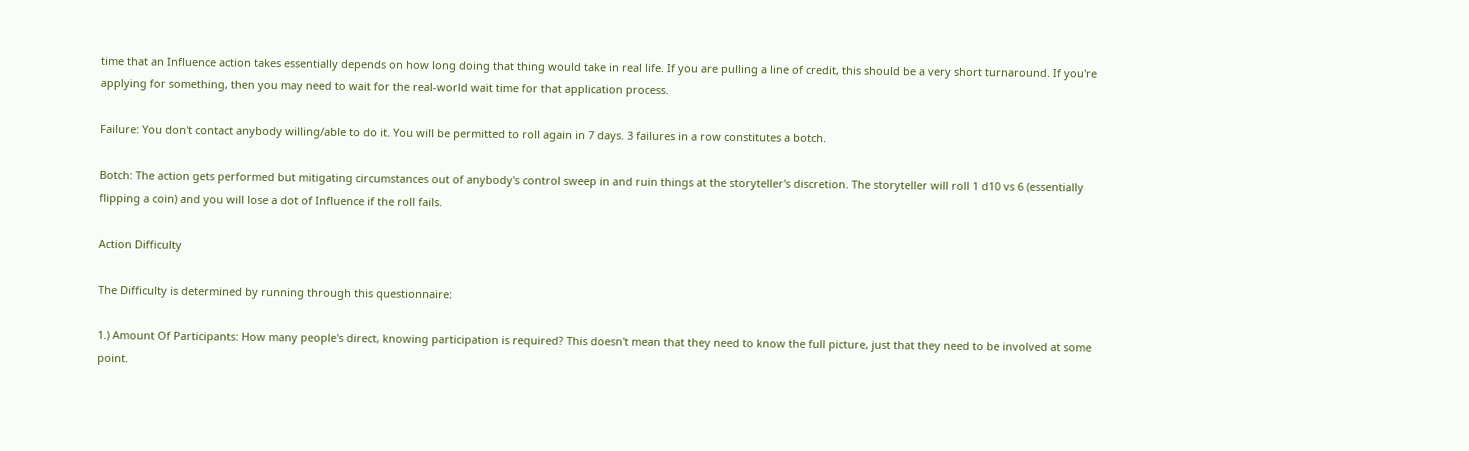time that an Influence action takes essentially depends on how long doing that thing would take in real life. If you are pulling a line of credit, this should be a very short turnaround. If you're applying for something, then you may need to wait for the real-world wait time for that application process.

Failure: You don't contact anybody willing/able to do it. You will be permitted to roll again in 7 days. 3 failures in a row constitutes a botch.

Botch: The action gets performed but mitigating circumstances out of anybody's control sweep in and ruin things at the storyteller's discretion. The storyteller will roll 1 d10 vs 6 (essentially flipping a coin) and you will lose a dot of Influence if the roll fails.

Action Difficulty

The Difficulty is determined by running through this questionnaire:

1.) Amount Of Participants: How many people's direct, knowing participation is required? This doesn't mean that they need to know the full picture, just that they need to be involved at some point.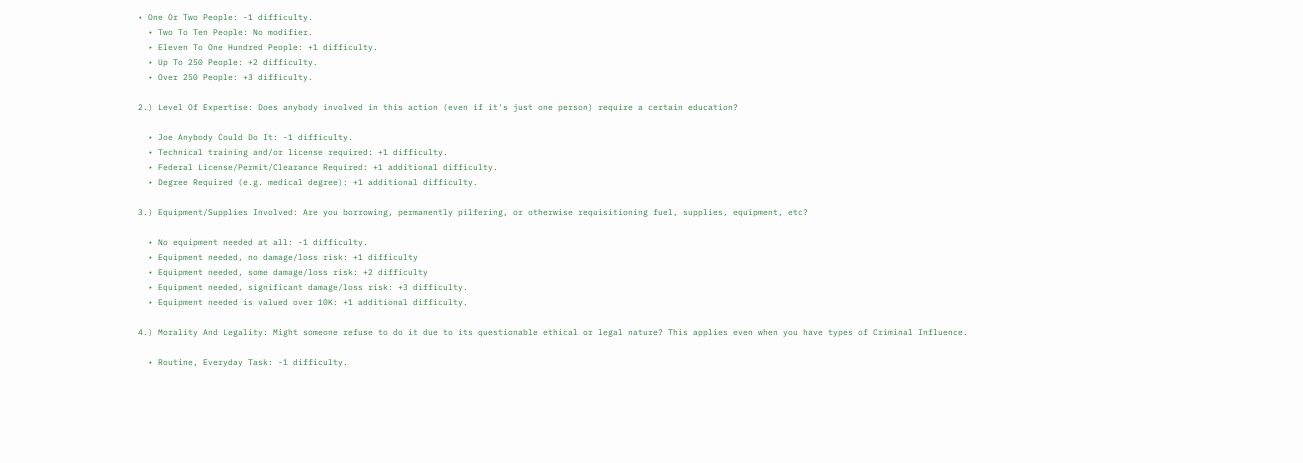• One Or Two People: -1 difficulty.
  • Two To Ten People: No modifier.
  • Eleven To One Hundred People: +1 difficulty.
  • Up To 250 People: +2 difficulty.
  • Over 250 People: +3 difficulty.

2.) Level Of Expertise: Does anybody involved in this action (even if it's just one person) require a certain education?

  • Joe Anybody Could Do It: -1 difficulty.
  • Technical training and/or license required: +1 difficulty.
  • Federal License/Permit/Clearance Required: +1 additional difficulty.
  • Degree Required (e.g. medical degree): +1 additional difficulty.

3.) Equipment/Supplies Involved: Are you borrowing, permanently pilfering, or otherwise requisitioning fuel, supplies, equipment, etc?

  • No equipment needed at all: -1 difficulty.
  • Equipment needed, no damage/loss risk: +1 difficulty
  • Equipment needed, some damage/loss risk: +2 difficulty
  • Equipment needed, significant damage/loss risk: +3 difficulty.
  • Equipment needed is valued over 10K: +1 additional difficulty.

4.) Morality And Legality: Might someone refuse to do it due to its questionable ethical or legal nature? This applies even when you have types of Criminal Influence.

  • Routine, Everyday Task: -1 difficulty.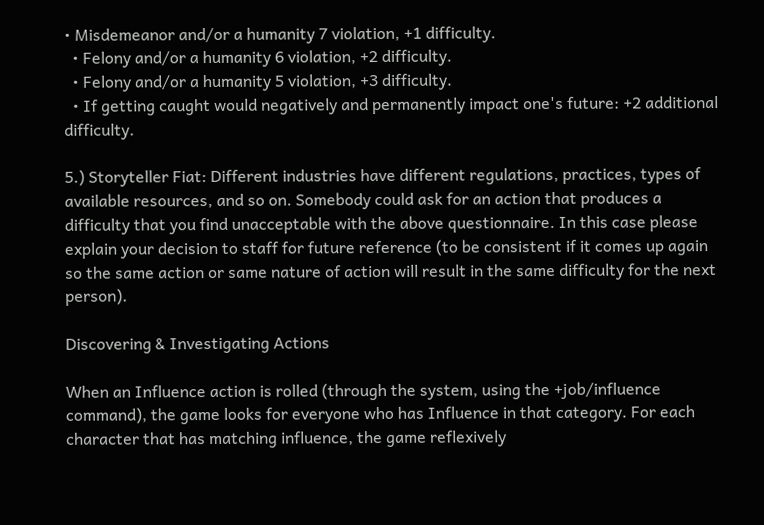• Misdemeanor and/or a humanity 7 violation, +1 difficulty.
  • Felony and/or a humanity 6 violation, +2 difficulty.
  • Felony and/or a humanity 5 violation, +3 difficulty.
  • If getting caught would negatively and permanently impact one's future: +2 additional difficulty.

5.) Storyteller Fiat: Different industries have different regulations, practices, types of available resources, and so on. Somebody could ask for an action that produces a difficulty that you find unacceptable with the above questionnaire. In this case please explain your decision to staff for future reference (to be consistent if it comes up again so the same action or same nature of action will result in the same difficulty for the next person).

Discovering & Investigating Actions

When an Influence action is rolled (through the system, using the +job/influence command), the game looks for everyone who has Influence in that category. For each character that has matching influence, the game reflexively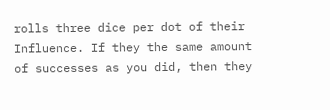rolls three dice per dot of their Influence. If they the same amount of successes as you did, then they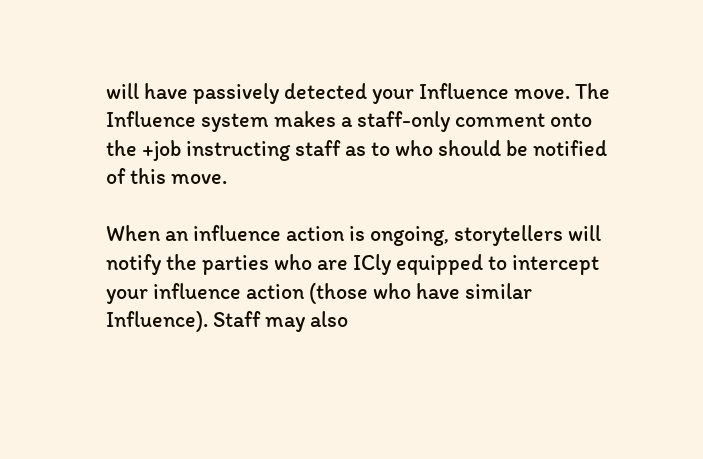will have passively detected your Influence move. The Influence system makes a staff-only comment onto the +job instructing staff as to who should be notified of this move.

When an influence action is ongoing, storytellers will notify the parties who are ICly equipped to intercept your influence action (those who have similar Influence). Staff may also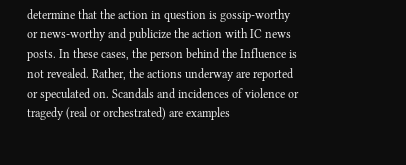determine that the action in question is gossip-worthy or news-worthy and publicize the action with IC news posts. In these cases, the person behind the Influence is not revealed. Rather, the actions underway are reported or speculated on. Scandals and incidences of violence or tragedy (real or orchestrated) are examples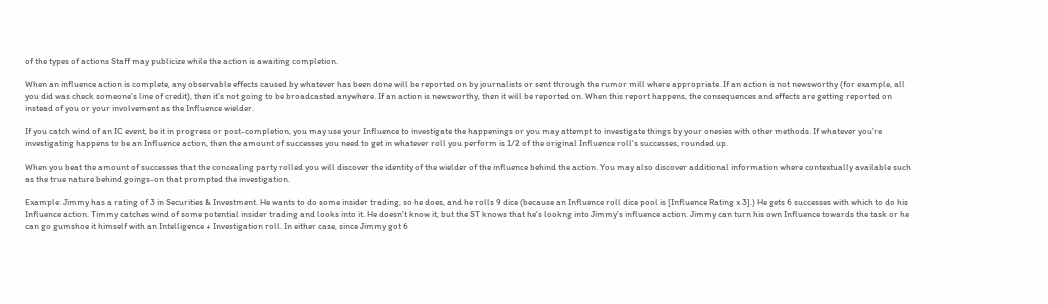of the types of actions Staff may publicize while the action is awaiting completion.

When an influence action is complete, any observable effects caused by whatever has been done will be reported on by journalists or sent through the rumor mill where appropriate. If an action is not newsworthy (for example, all you did was check someone's line of credit), then it's not going to be broadcasted anywhere. If an action is newsworthy, then it will be reported on. When this report happens, the consequences and effects are getting reported on instead of you or your involvement as the Influence wielder.

If you catch wind of an IC event, be it in progress or post-completion, you may use your Influence to investigate the happenings or you may attempt to investigate things by your onesies with other methods. If whatever you're investigating happens to be an Influence action, then the amount of successes you need to get in whatever roll you perform is 1/2 of the original Influence roll's successes, rounded up.

When you beat the amount of successes that the concealing party rolled you will discover the identity of the wielder of the influence behind the action. You may also discover additional information where contextually available such as the true nature behind goings-on that prompted the investigation.

Example: Jimmy has a rating of 3 in Securities & Investment. He wants to do some insider trading, so he does, and he rolls 9 dice (because an Influence roll dice pool is [Influence Rating x 3].) He gets 6 successes with which to do his Influence action. Timmy catches wind of some potential insider trading and looks into it. He doesn't know it, but the ST knows that he's lookng into Jimmy's influence action. Jimmy can turn his own Influence towards the task or he can go gumshoe it himself with an Intelligence + Investigation roll. In either case, since Jimmy got 6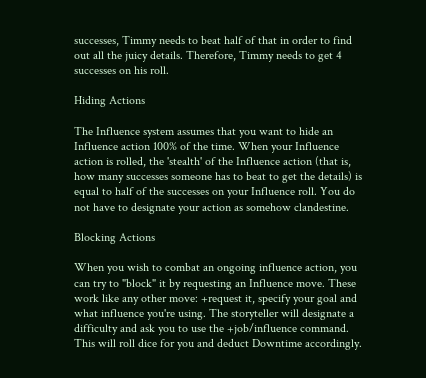successes, Timmy needs to beat half of that in order to find out all the juicy details. Therefore, Timmy needs to get 4 successes on his roll.

Hiding Actions

The Influence system assumes that you want to hide an Influence action 100% of the time. When your Influence action is rolled, the 'stealth' of the Influence action (that is, how many successes someone has to beat to get the details) is equal to half of the successes on your Influence roll. You do not have to designate your action as somehow clandestine.

Blocking Actions

When you wish to combat an ongoing influence action, you can try to "block" it by requesting an Influence move. These work like any other move: +request it, specify your goal and what influence you're using. The storyteller will designate a difficulty and ask you to use the +job/influence command. This will roll dice for you and deduct Downtime accordingly.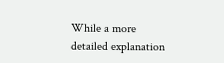While a more detailed explanation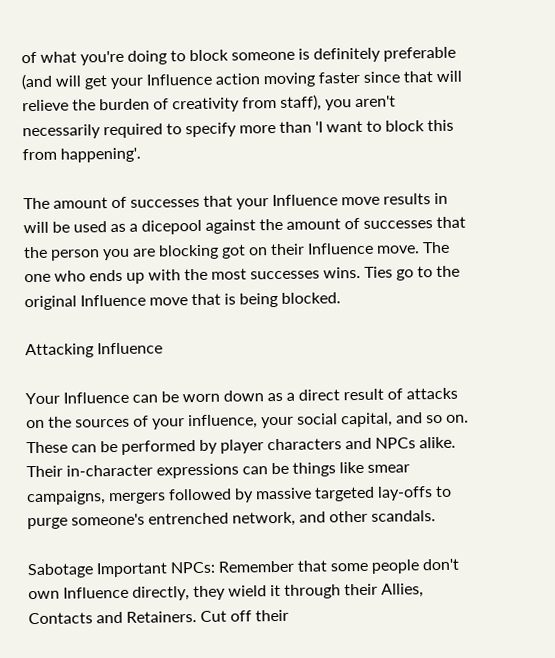of what you're doing to block someone is definitely preferable (and will get your Influence action moving faster since that will relieve the burden of creativity from staff), you aren't necessarily required to specify more than 'I want to block this from happening'.

The amount of successes that your Influence move results in will be used as a dicepool against the amount of successes that the person you are blocking got on their Influence move. The one who ends up with the most successes wins. Ties go to the original Influence move that is being blocked.

Attacking Influence

Your Influence can be worn down as a direct result of attacks on the sources of your influence, your social capital, and so on. These can be performed by player characters and NPCs alike. Their in-character expressions can be things like smear campaigns, mergers followed by massive targeted lay-offs to purge someone's entrenched network, and other scandals.

Sabotage Important NPCs: Remember that some people don't own Influence directly, they wield it through their Allies, Contacts and Retainers. Cut off their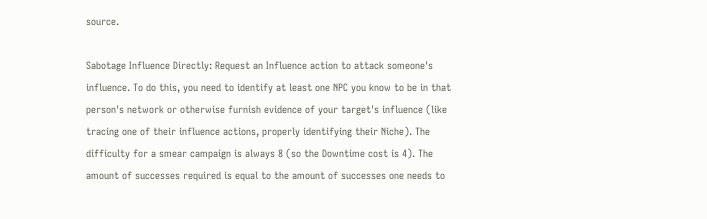source.

Sabotage Influence Directly: Request an Influence action to attack someone's influence. To do this, you need to identify at least one NPC you know to be in that person's network or otherwise furnish evidence of your target's influence (like tracing one of their influence actions, properly identifying their Niche). The difficulty for a smear campaign is always 8 (so the Downtime cost is 4). The amount of successes required is equal to the amount of successes one needs to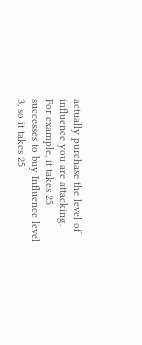actually purchase the level of influence you are attacking. For example, it takes 25 successes to buy Influence level 3, so it takes 25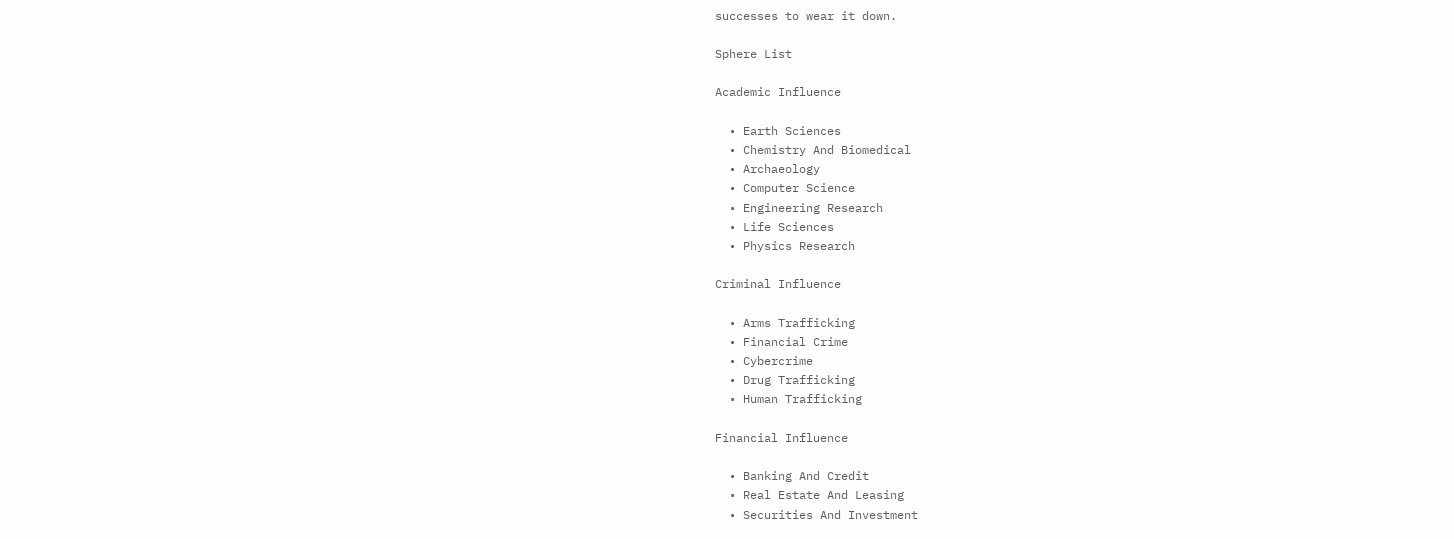successes to wear it down.

Sphere List

Academic Influence

  • Earth Sciences
  • Chemistry And Biomedical
  • Archaeology
  • Computer Science
  • Engineering Research
  • Life Sciences
  • Physics Research

Criminal Influence

  • Arms Trafficking
  • Financial Crime
  • Cybercrime
  • Drug Trafficking
  • Human Trafficking

Financial Influence

  • Banking And Credit
  • Real Estate And Leasing
  • Securities And Investment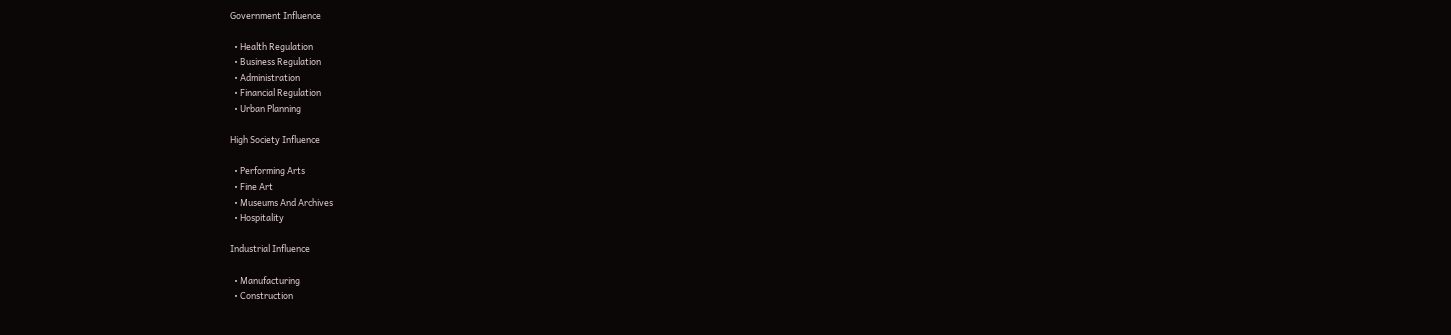Government Influence

  • Health Regulation
  • Business Regulation
  • Administration
  • Financial Regulation
  • Urban Planning

High Society Influence

  • Performing Arts
  • Fine Art
  • Museums And Archives
  • Hospitality

Industrial Influence

  • Manufacturing
  • Construction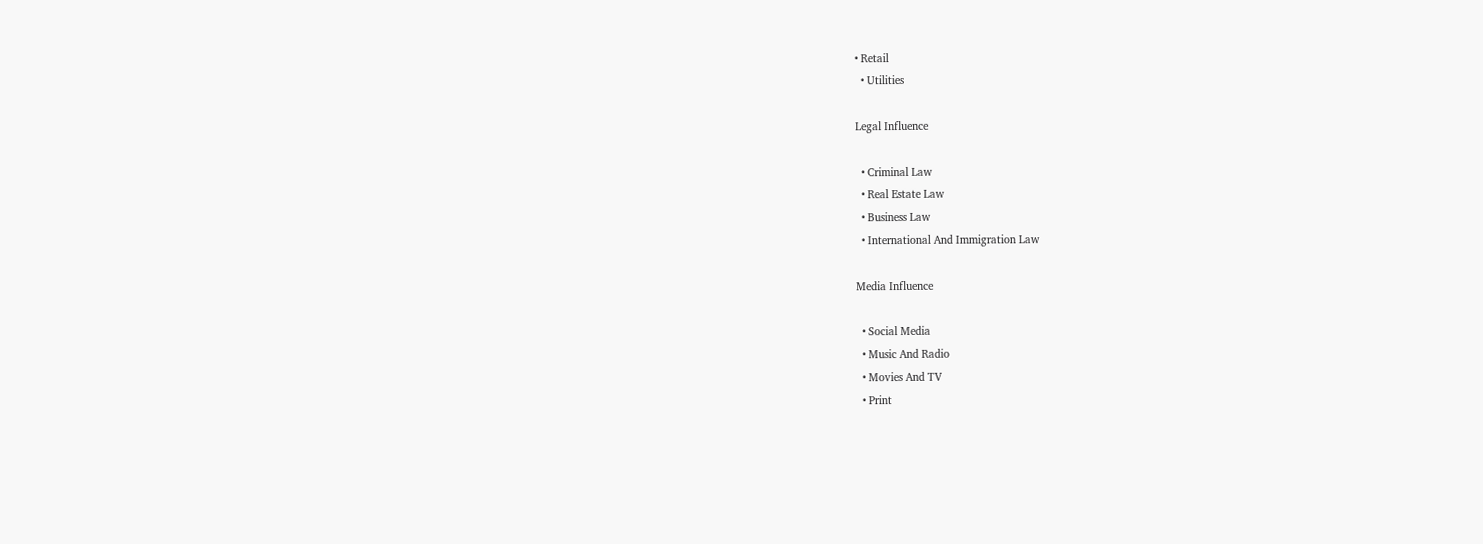• Retail
  • Utilities

Legal Influence

  • Criminal Law
  • Real Estate Law
  • Business Law
  • International And Immigration Law

Media Influence

  • Social Media
  • Music And Radio
  • Movies And TV
  • Print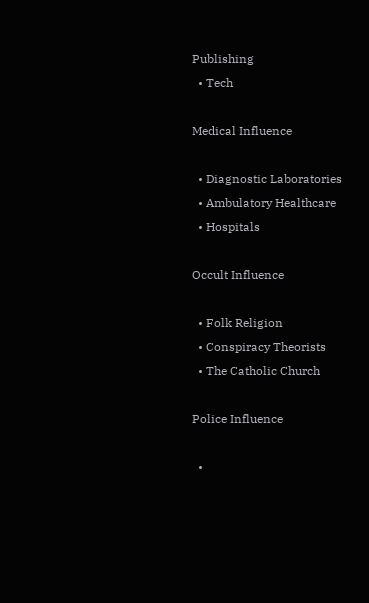Publishing
  • Tech

Medical Influence

  • Diagnostic Laboratories
  • Ambulatory Healthcare
  • Hospitals

Occult Influence

  • Folk Religion
  • Conspiracy Theorists
  • The Catholic Church

Police Influence

  •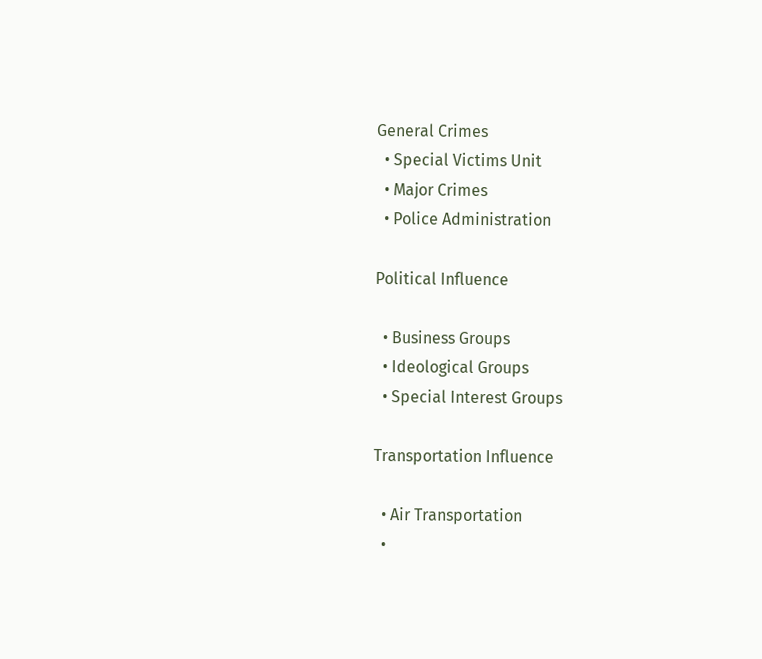General Crimes
  • Special Victims Unit
  • Major Crimes
  • Police Administration

Political Influence

  • Business Groups
  • Ideological Groups
  • Special Interest Groups

Transportation Influence

  • Air Transportation
  •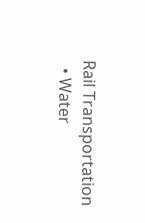Rail Transportation
  • Water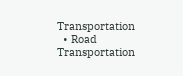Transportation
  • Road Transportation